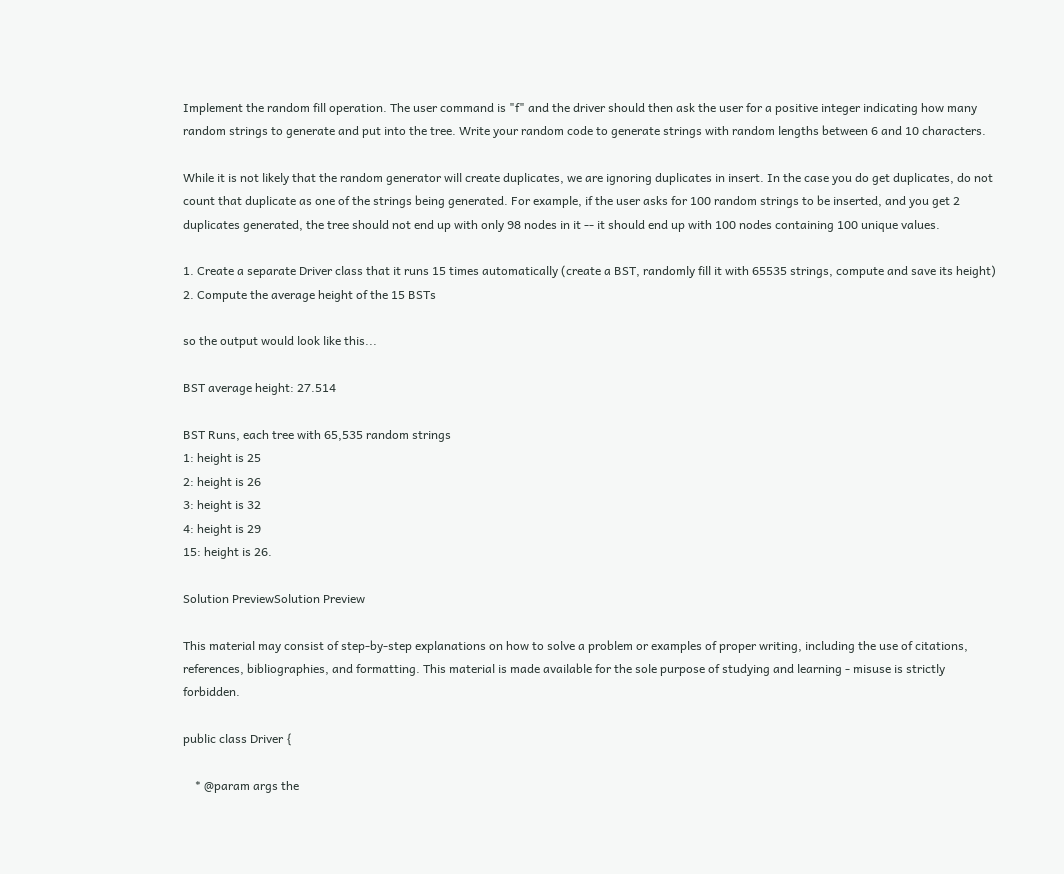Implement the random fill operation. The user command is "f" and the driver should then ask the user for a positive integer indicating how many random strings to generate and put into the tree. Write your random code to generate strings with random lengths between 6 and 10 characters.

While it is not likely that the random generator will create duplicates, we are ignoring duplicates in insert. In the case you do get duplicates, do not count that duplicate as one of the strings being generated. For example, if the user asks for 100 random strings to be inserted, and you get 2 duplicates generated, the tree should not end up with only 98 nodes in it -- it should end up with 100 nodes containing 100 unique values.

1. Create a separate Driver class that it runs 15 times automatically (create a BST, randomly fill it with 65535 strings, compute and save its height)
2. Compute the average height of the 15 BSTs

so the output would look like this...

BST average height: 27.514

BST Runs, each tree with 65,535 random strings
1: height is 25
2: height is 26
3: height is 32
4: height is 29
15: height is 26.

Solution PreviewSolution Preview

This material may consist of step-by-step explanations on how to solve a problem or examples of proper writing, including the use of citations, references, bibliographies, and formatting. This material is made available for the sole purpose of studying and learning - misuse is strictly forbidden.

public class Driver {

    * @param args the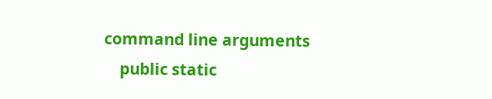command line arguments
    public static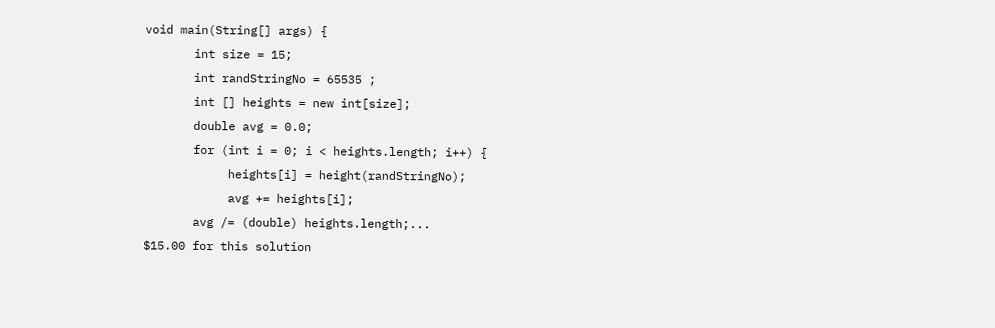void main(String[] args) {
       int size = 15;
       int randStringNo = 65535 ;
       int [] heights = new int[size];
       double avg = 0.0;
       for (int i = 0; i < heights.length; i++) {
            heights[i] = height(randStringNo);
            avg += heights[i];
       avg /= (double) heights.length;...
$15.00 for this solution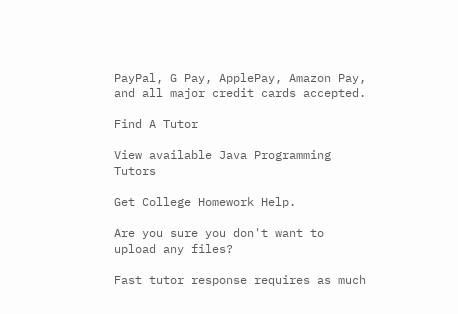PayPal, G Pay, ApplePay, Amazon Pay, and all major credit cards accepted.

Find A Tutor

View available Java Programming Tutors

Get College Homework Help.

Are you sure you don't want to upload any files?

Fast tutor response requires as much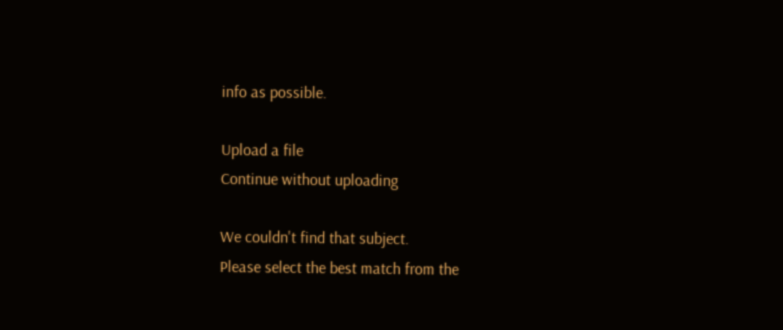info as possible.

Upload a file
Continue without uploading

We couldn't find that subject.
Please select the best match from the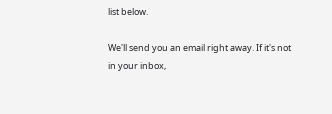list below.

We'll send you an email right away. If it's not in your inbox,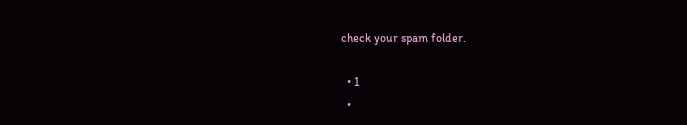check your spam folder.

  • 1
  •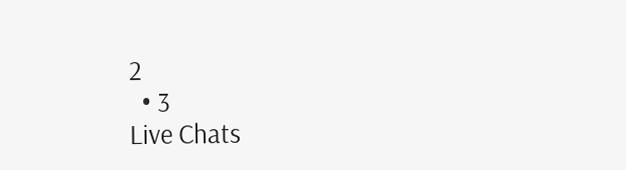2
  • 3
Live Chats